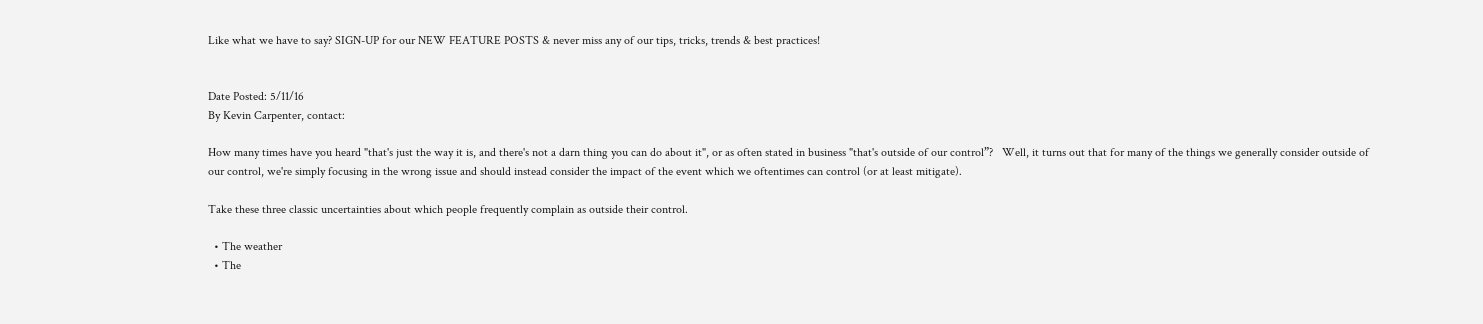Like what we have to say? SIGN-UP for our NEW FEATURE POSTS & never miss any of our tips, tricks, trends & best practices!


Date Posted: 5/11/16
By Kevin Carpenter, contact:

How many times have you heard "that's just the way it is, and there's not a darn thing you can do about it", or as often stated in business "that's outside of our control”?   Well, it turns out that for many of the things we generally consider outside of our control, we're simply focusing in the wrong issue and should instead consider the impact of the event which we oftentimes can control (or at least mitigate).

Take these three classic uncertainties about which people frequently complain as outside their control.

  • The weather
  • The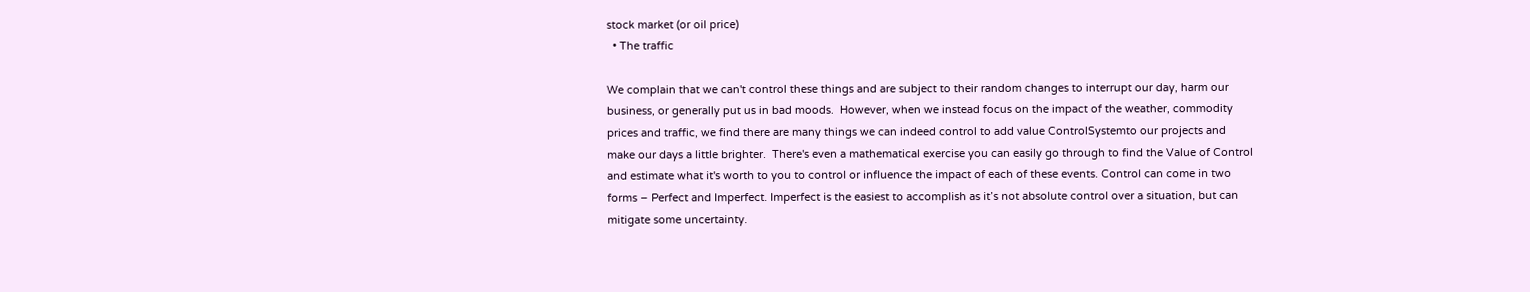stock market (or oil price)
  • The traffic

We complain that we can't control these things and are subject to their random changes to interrupt our day, harm our business, or generally put us in bad moods.  However, when we instead focus on the impact of the weather, commodity prices and traffic, we find there are many things we can indeed control to add value ControlSystemto our projects and make our days a little brighter.  There's even a mathematical exercise you can easily go through to find the Value of Control and estimate what it's worth to you to control or influence the impact of each of these events. Control can come in two forms – Perfect and Imperfect. Imperfect is the easiest to accomplish as it’s not absolute control over a situation, but can mitigate some uncertainty.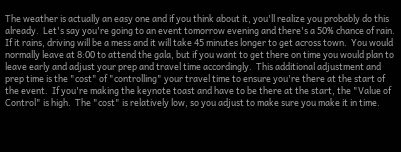The weather is actually an easy one and if you think about it, you'll realize you probably do this already.  Let's say you're going to an event tomorrow evening and there's a 50% chance of rain.  If it rains, driving will be a mess and it will take 45 minutes longer to get across town.  You would normally leave at 8:00 to attend the gala, but if you want to get there on time you would plan to leave early and adjust your prep and travel time accordingly.  This additional adjustment and prep time is the "cost" of "controlling" your travel time to ensure you're there at the start of the event.  If you're making the keynote toast and have to be there at the start, the "Value of Control" is high.  The "cost" is relatively low, so you adjust to make sure you make it in time.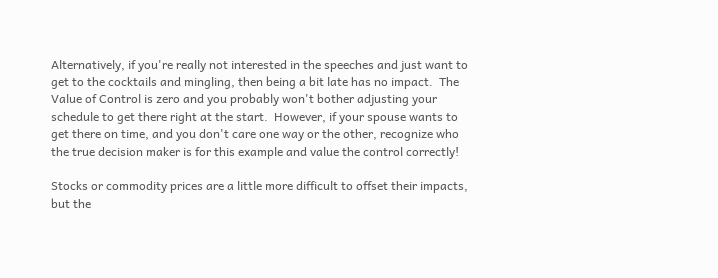Alternatively, if you're really not interested in the speeches and just want to get to the cocktails and mingling, then being a bit late has no impact.  The Value of Control is zero and you probably won't bother adjusting your schedule to get there right at the start.  However, if your spouse wants to get there on time, and you don't care one way or the other, recognize who the true decision maker is for this example and value the control correctly!

Stocks or commodity prices are a little more difficult to offset their impacts, but the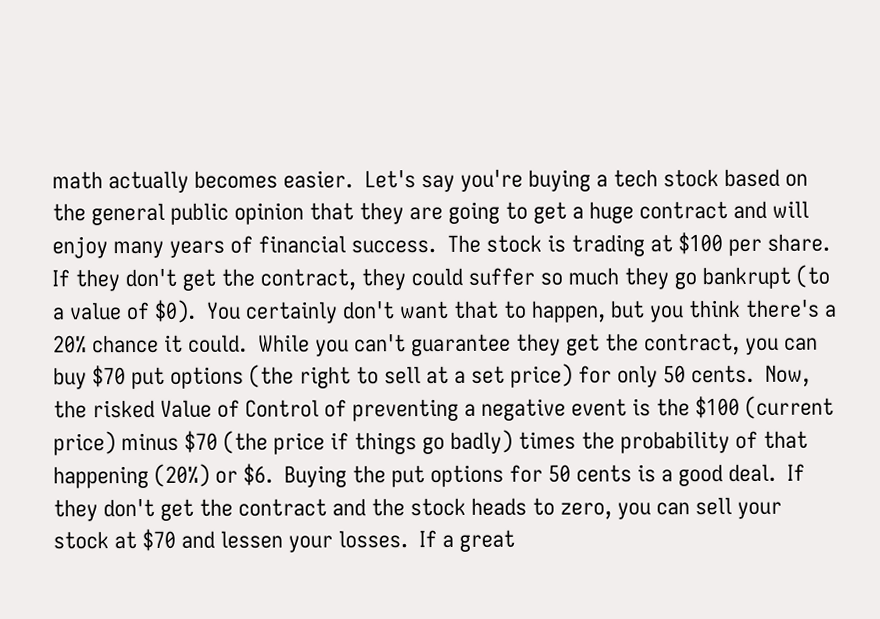math actually becomes easier.  Let's say you're buying a tech stock based on the general public opinion that they are going to get a huge contract and will enjoy many years of financial success.  The stock is trading at $100 per share.  If they don't get the contract, they could suffer so much they go bankrupt (to a value of $0).  You certainly don't want that to happen, but you think there's a 20% chance it could.  While you can't guarantee they get the contract, you can buy $70 put options (the right to sell at a set price) for only 50 cents.  Now, the risked Value of Control of preventing a negative event is the $100 (current price) minus $70 (the price if things go badly) times the probability of that happening (20%) or $6.  Buying the put options for 50 cents is a good deal.  If they don't get the contract and the stock heads to zero, you can sell your stock at $70 and lessen your losses.  If a great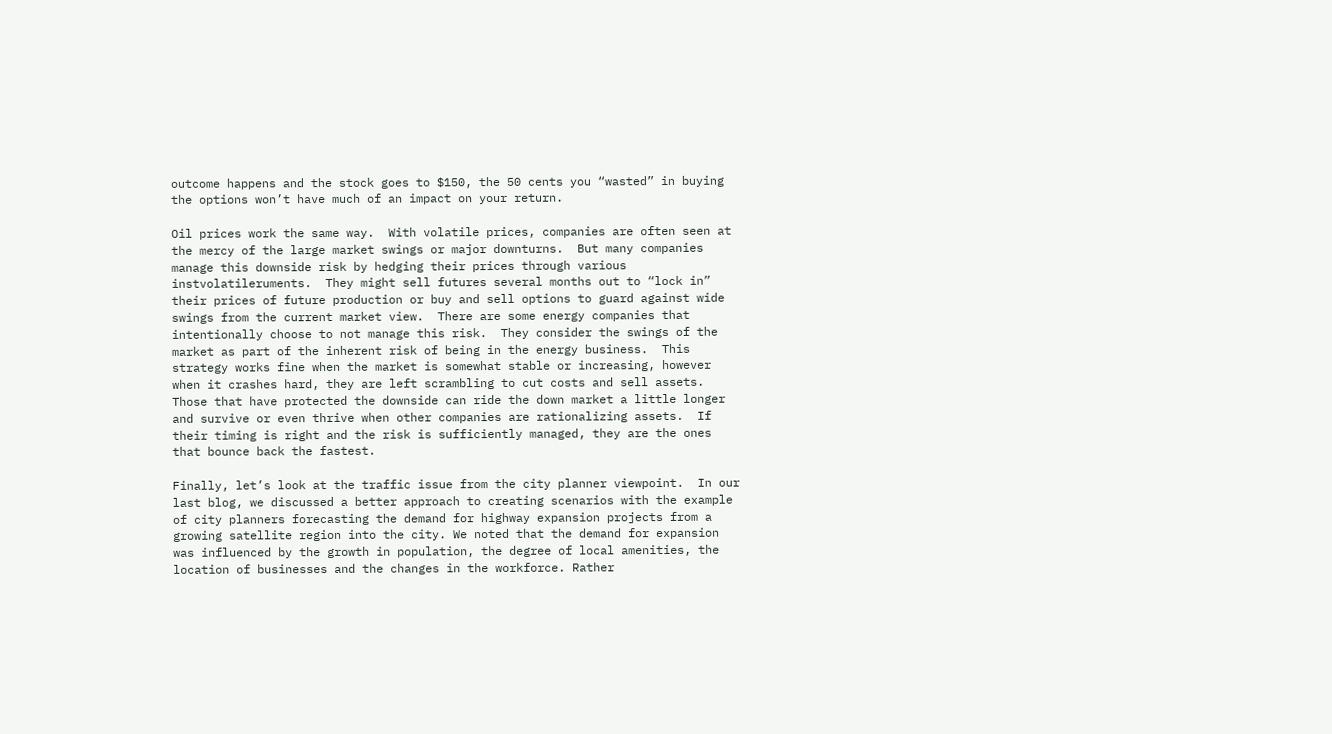outcome happens and the stock goes to $150, the 50 cents you “wasted” in buying the options won’t have much of an impact on your return.

Oil prices work the same way.  With volatile prices, companies are often seen at the mercy of the large market swings or major downturns.  But many companies manage this downside risk by hedging their prices through various instvolatileruments.  They might sell futures several months out to “lock in” their prices of future production or buy and sell options to guard against wide swings from the current market view.  There are some energy companies that intentionally choose to not manage this risk.  They consider the swings of the market as part of the inherent risk of being in the energy business.  This strategy works fine when the market is somewhat stable or increasing, however when it crashes hard, they are left scrambling to cut costs and sell assets.  Those that have protected the downside can ride the down market a little longer and survive or even thrive when other companies are rationalizing assets.  If their timing is right and the risk is sufficiently managed, they are the ones that bounce back the fastest.

Finally, let’s look at the traffic issue from the city planner viewpoint.  In our last blog, we discussed a better approach to creating scenarios with the example of city planners forecasting the demand for highway expansion projects from a growing satellite region into the city. We noted that the demand for expansion was influenced by the growth in population, the degree of local amenities, the location of businesses and the changes in the workforce. Rather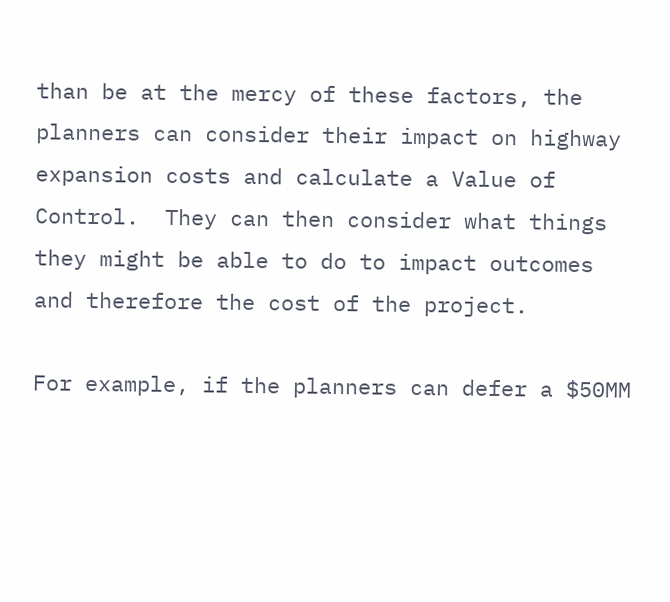than be at the mercy of these factors, the planners can consider their impact on highway expansion costs and calculate a Value of Control.  They can then consider what things they might be able to do to impact outcomes and therefore the cost of the project.

For example, if the planners can defer a $50MM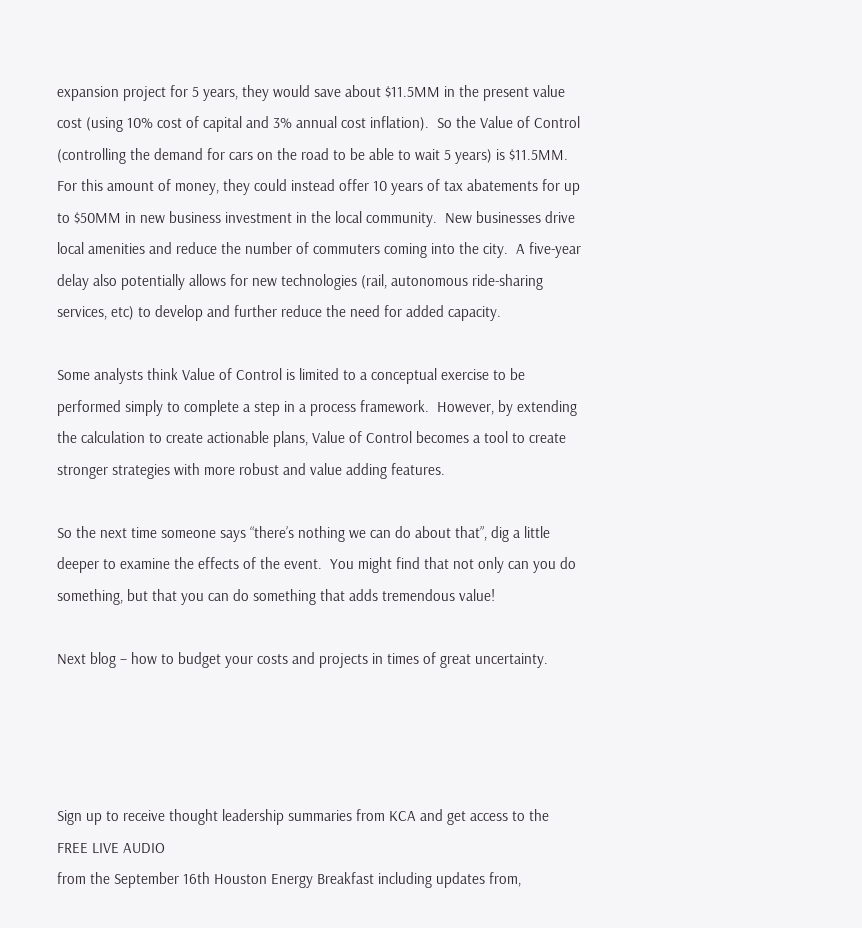expansion project for 5 years, they would save about $11.5MM in the present value cost (using 10% cost of capital and 3% annual cost inflation).  So the Value of Control (controlling the demand for cars on the road to be able to wait 5 years) is $11.5MM.  For this amount of money, they could instead offer 10 years of tax abatements for up to $50MM in new business investment in the local community.  New businesses drive local amenities and reduce the number of commuters coming into the city.  A five-year delay also potentially allows for new technologies (rail, autonomous ride-sharing services, etc) to develop and further reduce the need for added capacity.

Some analysts think Value of Control is limited to a conceptual exercise to be performed simply to complete a step in a process framework.  However, by extending the calculation to create actionable plans, Value of Control becomes a tool to create stronger strategies with more robust and value adding features.

So the next time someone says “there’s nothing we can do about that”, dig a little deeper to examine the effects of the event.  You might find that not only can you do something, but that you can do something that adds tremendous value!

Next blog – how to budget your costs and projects in times of great uncertainty.




Sign up to receive thought leadership summaries from KCA and get access to the FREE LIVE AUDIO
from the September 16th Houston Energy Breakfast including updates from,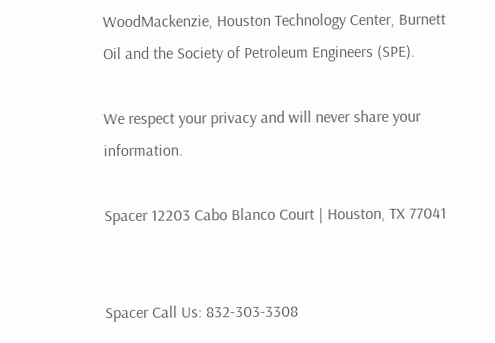WoodMackenzie, Houston Technology Center, Burnett Oil and the Society of Petroleum Engineers (SPE).

We respect your privacy and will never share your information.

Spacer 12203 Cabo Blanco Court | Houston, TX 77041


Spacer Call Us: 832-303-3308